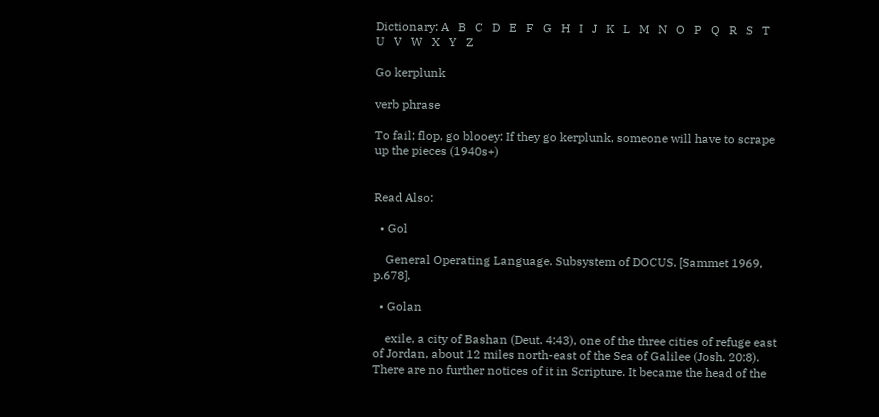Dictionary: A   B   C   D   E   F   G   H   I   J   K   L   M   N   O   P   Q   R   S   T   U   V   W   X   Y   Z

Go kerplunk

verb phrase

To fail; flop, go blooey: If they go kerplunk, someone will have to scrape up the pieces (1940s+)


Read Also:

  • Gol

    General Operating Language. Subsystem of DOCUS. [Sammet 1969, p.678].

  • Golan

    exile, a city of Bashan (Deut. 4:43), one of the three cities of refuge east of Jordan, about 12 miles north-east of the Sea of Galilee (Josh. 20:8). There are no further notices of it in Scripture. It became the head of the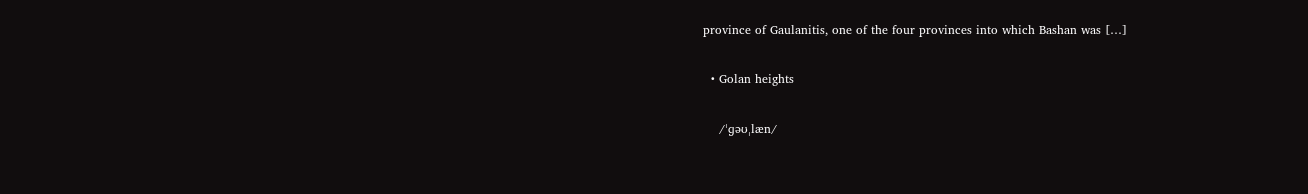province of Gaulanitis, one of the four provinces into which Bashan was […]

  • Golan heights

    /ˈɡəʊˌlæn/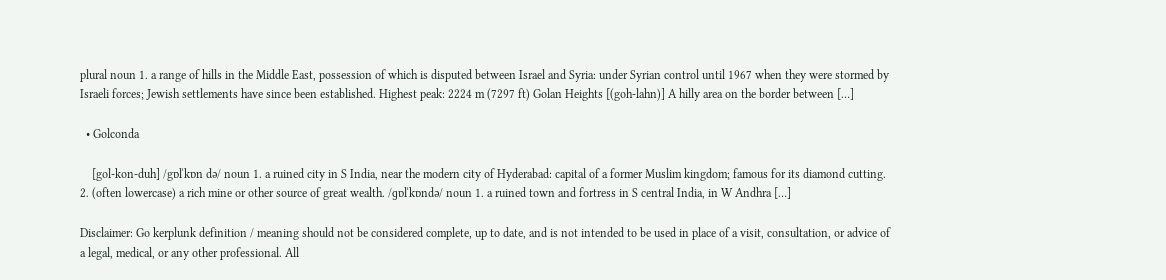plural noun 1. a range of hills in the Middle East, possession of which is disputed between Israel and Syria: under Syrian control until 1967 when they were stormed by Israeli forces; Jewish settlements have since been established. Highest peak: 2224 m (7297 ft) Golan Heights [(goh-lahn)] A hilly area on the border between […]

  • Golconda

    [gol-kon-duh] /gɒlˈkɒn də/ noun 1. a ruined city in S India, near the modern city of Hyderabad: capital of a former Muslim kingdom; famous for its diamond cutting. 2. (often lowercase) a rich mine or other source of great wealth. /ɡɒlˈkɒndə/ noun 1. a ruined town and fortress in S central India, in W Andhra […]

Disclaimer: Go kerplunk definition / meaning should not be considered complete, up to date, and is not intended to be used in place of a visit, consultation, or advice of a legal, medical, or any other professional. All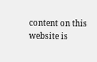content on this website is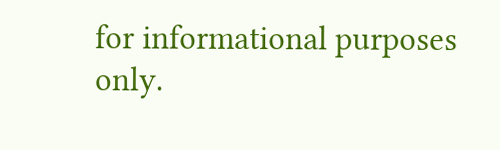for informational purposes only.